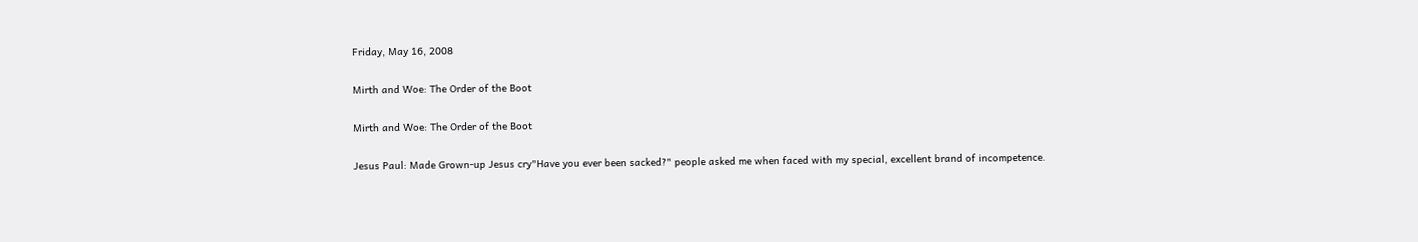Friday, May 16, 2008

Mirth and Woe: The Order of the Boot

Mirth and Woe: The Order of the Boot

Jesus Paul: Made Grown-up Jesus cry"Have you ever been sacked?" people asked me when faced with my special, excellent brand of incompetence.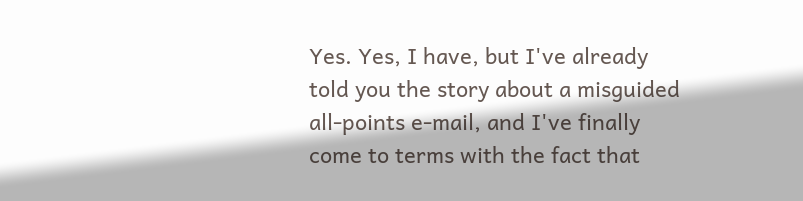Yes. Yes, I have, but I've already told you the story about a misguided all-points e-mail, and I've finally come to terms with the fact that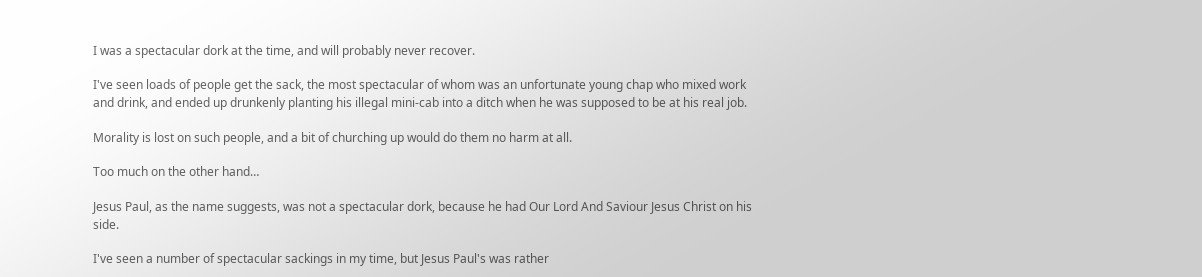I was a spectacular dork at the time, and will probably never recover.

I've seen loads of people get the sack, the most spectacular of whom was an unfortunate young chap who mixed work and drink, and ended up drunkenly planting his illegal mini-cab into a ditch when he was supposed to be at his real job.

Morality is lost on such people, and a bit of churching up would do them no harm at all.

Too much on the other hand…

Jesus Paul, as the name suggests, was not a spectacular dork, because he had Our Lord And Saviour Jesus Christ on his side.

I've seen a number of spectacular sackings in my time, but Jesus Paul's was rather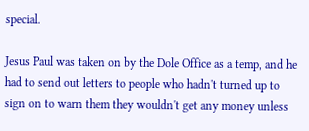special.

Jesus Paul was taken on by the Dole Office as a temp, and he had to send out letters to people who hadn't turned up to sign on to warn them they wouldn't get any money unless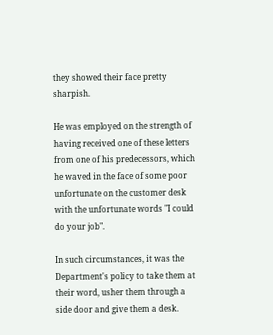they showed their face pretty sharpish.

He was employed on the strength of having received one of these letters from one of his predecessors, which he waved in the face of some poor unfortunate on the customer desk with the unfortunate words "I could do your job".

In such circumstances, it was the Department's policy to take them at their word, usher them through a side door and give them a desk.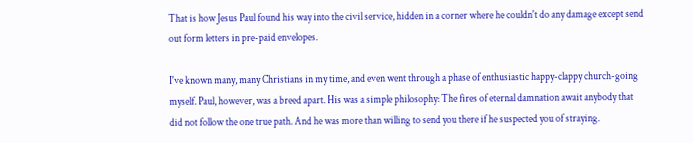That is how Jesus Paul found his way into the civil service, hidden in a corner where he couldn't do any damage except send out form letters in pre-paid envelopes.

I've known many, many Christians in my time, and even went through a phase of enthusiastic happy-clappy church-going myself. Paul, however, was a breed apart. His was a simple philosophy: The fires of eternal damnation await anybody that did not follow the one true path. And he was more than willing to send you there if he suspected you of straying.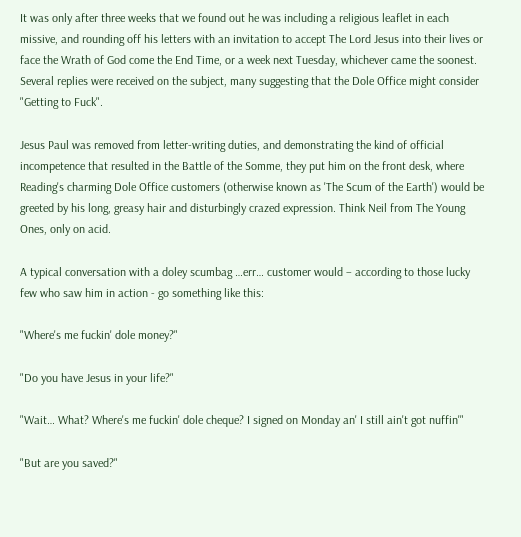It was only after three weeks that we found out he was including a religious leaflet in each missive, and rounding off his letters with an invitation to accept The Lord Jesus into their lives or face the Wrath of God come the End Time, or a week next Tuesday, whichever came the soonest. Several replies were received on the subject, many suggesting that the Dole Office might consider "Getting to Fuck".

Jesus Paul was removed from letter-writing duties, and demonstrating the kind of official incompetence that resulted in the Battle of the Somme, they put him on the front desk, where Reading's charming Dole Office customers (otherwise known as 'The Scum of the Earth') would be greeted by his long, greasy hair and disturbingly crazed expression. Think Neil from The Young Ones, only on acid.

A typical conversation with a doley scumbag …err… customer would – according to those lucky few who saw him in action - go something like this:

"Where's me fuckin' dole money?"

"Do you have Jesus in your life?"

"Wait… What? Where's me fuckin' dole cheque? I signed on Monday an' I still ain't got nuffin'"

"But are you saved?"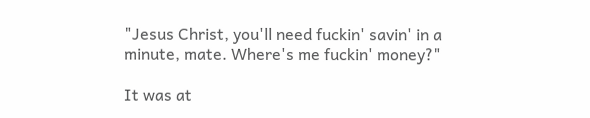"Jesus Christ, you'll need fuckin' savin' in a minute, mate. Where's me fuckin' money?"

It was at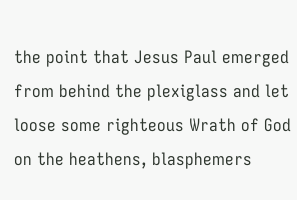the point that Jesus Paul emerged from behind the plexiglass and let loose some righteous Wrath of God on the heathens, blasphemers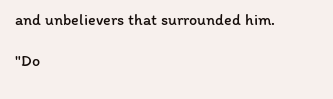and unbelievers that surrounded him.

"Do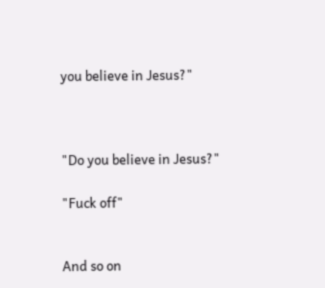you believe in Jesus?"



"Do you believe in Jesus?"

"Fuck off"


And so on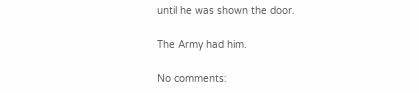until he was shown the door.

The Army had him.

No comments: